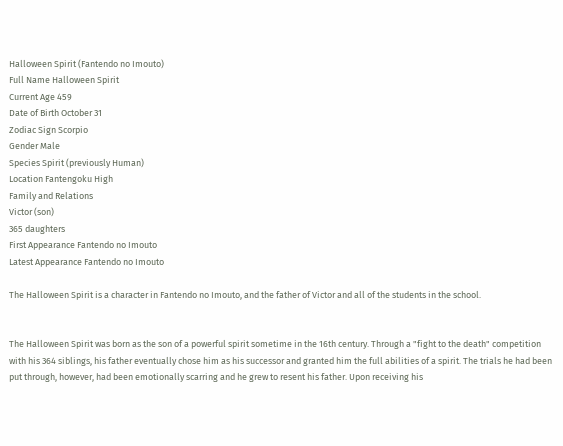Halloween Spirit (Fantendo no Imouto)
Full Name Halloween Spirit
Current Age 459
Date of Birth October 31
Zodiac Sign Scorpio
Gender Male
Species Spirit (previously Human)
Location Fantengoku High
Family and Relations
Victor (son)
365 daughters
First Appearance Fantendo no Imouto
Latest Appearance Fantendo no Imouto

The Halloween Spirit is a character in Fantendo no Imouto, and the father of Victor and all of the students in the school.


The Halloween Spirit was born as the son of a powerful spirit sometime in the 16th century. Through a "fight to the death" competition with his 364 siblings, his father eventually chose him as his successor and granted him the full abilities of a spirit. The trials he had been put through, however, had been emotionally scarring and he grew to resent his father. Upon receiving his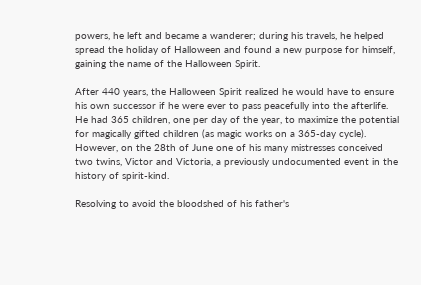powers, he left and became a wanderer; during his travels, he helped spread the holiday of Halloween and found a new purpose for himself, gaining the name of the Halloween Spirit.

After 440 years, the Halloween Spirit realized he would have to ensure his own successor if he were ever to pass peacefully into the afterlife. He had 365 children, one per day of the year, to maximize the potential for magically gifted children (as magic works on a 365-day cycle). However, on the 28th of June one of his many mistresses conceived two twins, Victor and Victoria, a previously undocumented event in the history of spirit-kind.

Resolving to avoid the bloodshed of his father's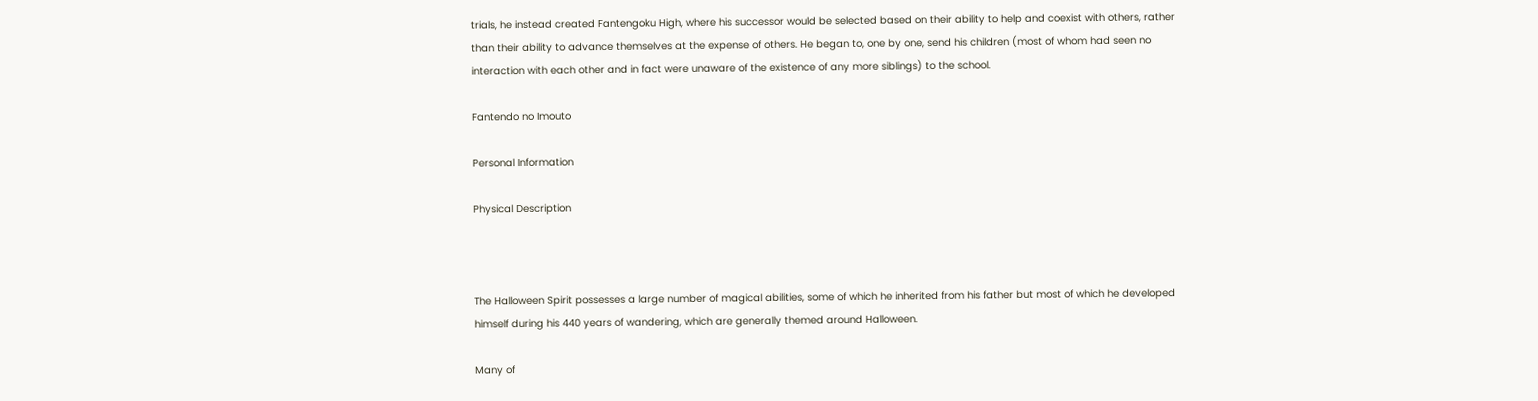trials, he instead created Fantengoku High, where his successor would be selected based on their ability to help and coexist with others, rather than their ability to advance themselves at the expense of others. He began to, one by one, send his children (most of whom had seen no interaction with each other and in fact were unaware of the existence of any more siblings) to the school.

Fantendo no Imouto

Personal Information

Physical Description



The Halloween Spirit possesses a large number of magical abilities, some of which he inherited from his father but most of which he developed himself during his 440 years of wandering, which are generally themed around Halloween.

Many of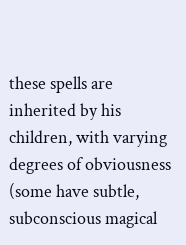these spells are inherited by his children, with varying degrees of obviousness (some have subtle, subconscious magical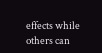effects while others can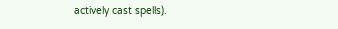actively cast spells).